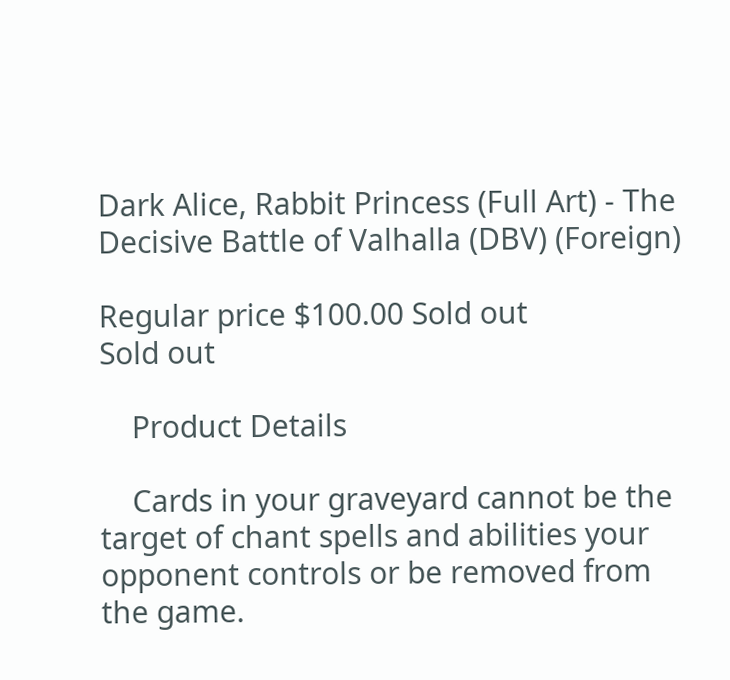Dark Alice, Rabbit Princess (Full Art) - The Decisive Battle of Valhalla (DBV) (Foreign)

Regular price $100.00 Sold out
Sold out

    Product Details

    Cards in your graveyard cannot be the target of chant spells and abilities your opponent controls or be removed from the game.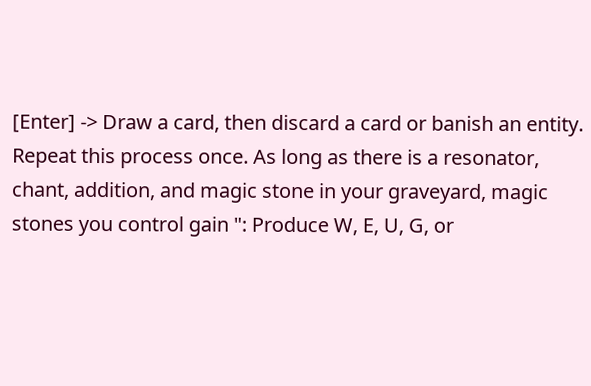[Enter] -> Draw a card, then discard a card or banish an entity. Repeat this process once. As long as there is a resonator, chant, addition, and magic stone in your graveyard, magic stones you control gain ": Produce W, E, U, G, or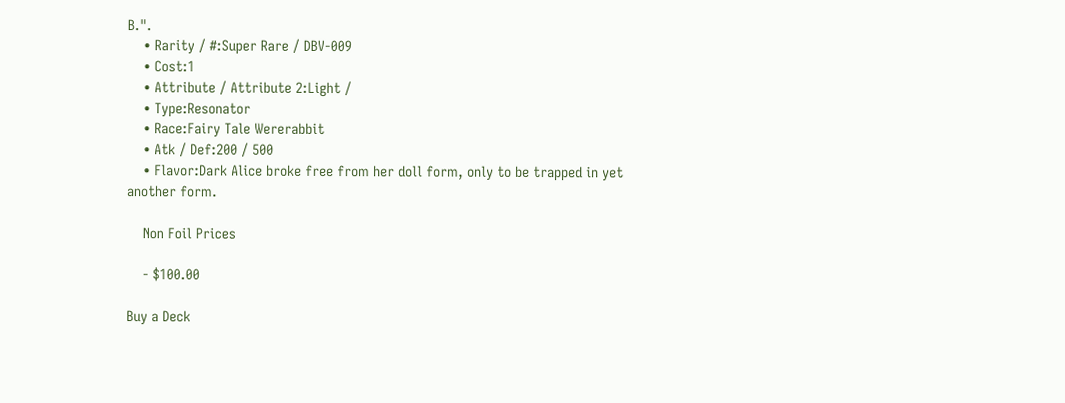B.".
    • Rarity / #:Super Rare / DBV-009
    • Cost:1
    • Attribute / Attribute 2:Light /
    • Type:Resonator
    • Race:Fairy Tale Wererabbit
    • Atk / Def:200 / 500
    • Flavor:Dark Alice broke free from her doll form, only to be trapped in yet another form.

    Non Foil Prices

    - $100.00

Buy a Deck